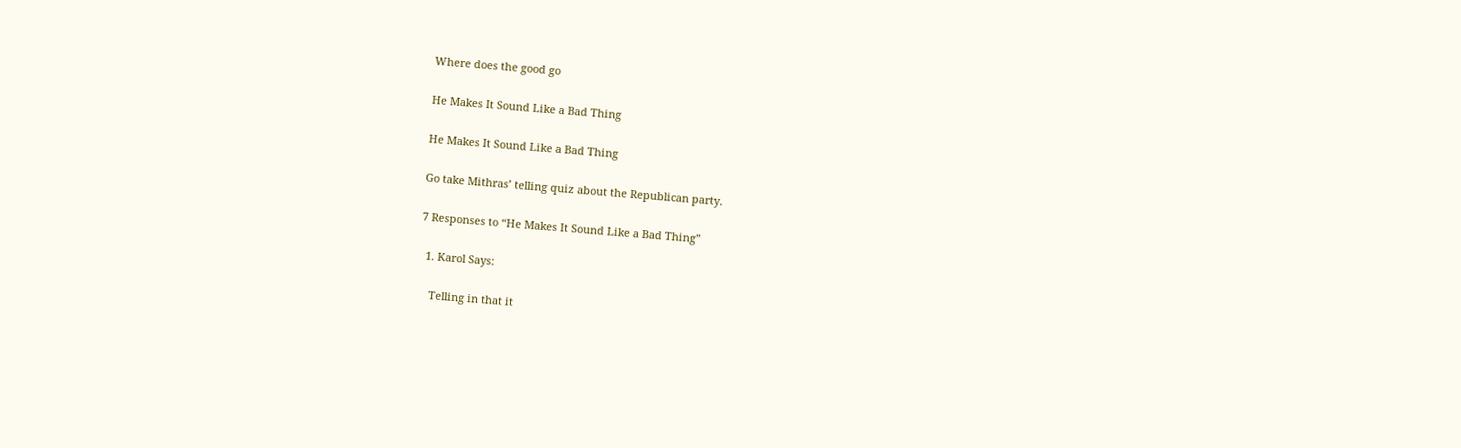Where does the good go

He Makes It Sound Like a Bad Thing

He Makes It Sound Like a Bad Thing

Go take Mithras’ telling quiz about the Republican party.

7 Responses to “He Makes It Sound Like a Bad Thing”

  1. Karol Says:

    Telling in that it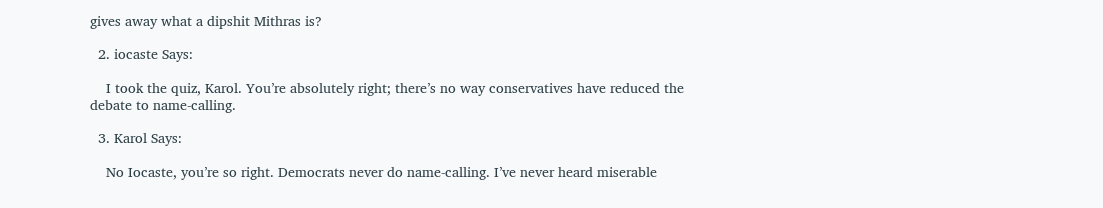gives away what a dipshit Mithras is?

  2. iocaste Says:

    I took the quiz, Karol. You’re absolutely right; there’s no way conservatives have reduced the debate to name-calling.

  3. Karol Says:

    No Iocaste, you’re so right. Democrats never do name-calling. I’ve never heard miserable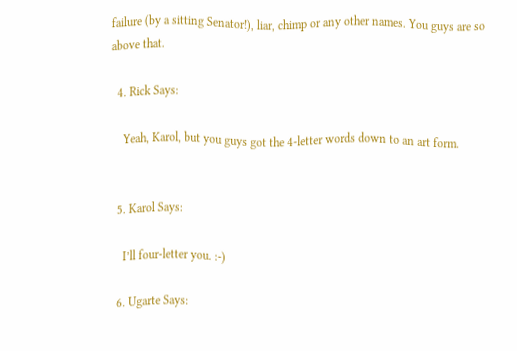failure (by a sitting Senator!), liar, chimp or any other names. You guys are so above that.

  4. Rick Says:

    Yeah, Karol, but you guys got the 4-letter words down to an art form.


  5. Karol Says:

    I’ll four-letter you. :-)

  6. Ugarte Says: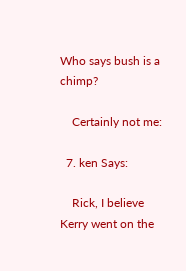Who says bush is a chimp?

    Certainly not me:

  7. ken Says:

    Rick, I believe Kerry went on the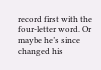record first with the four-letter word. Or maybe he’s since changed his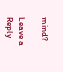mind?

Leave a Reply